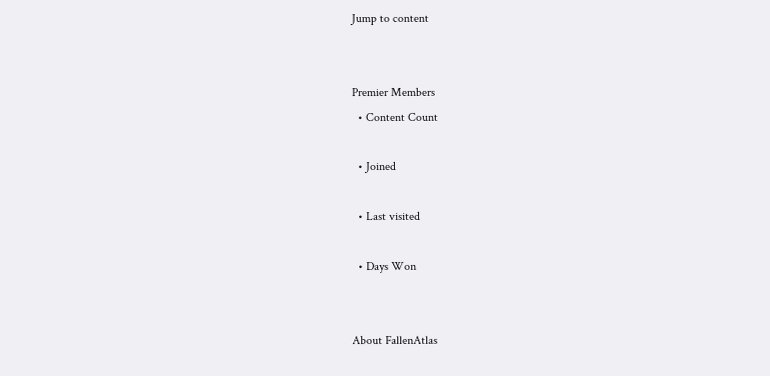Jump to content


Premier Members
  • Content Count

  • Joined

  • Last visited

  • Days Won


About FallenAtlas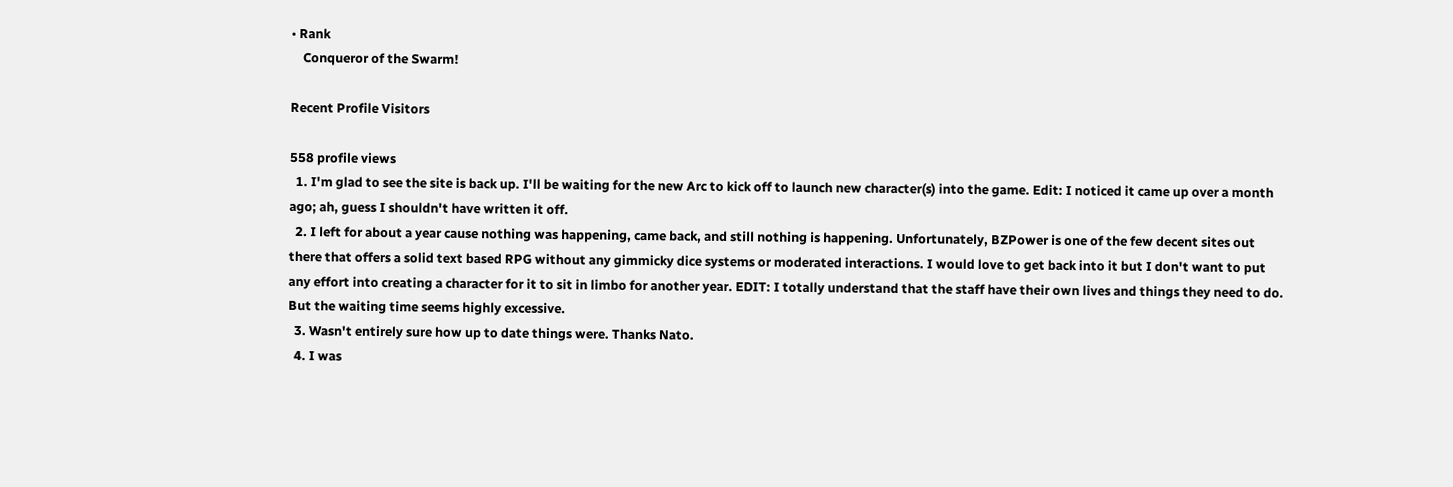• Rank
    Conqueror of the Swarm!

Recent Profile Visitors

558 profile views
  1. I'm glad to see the site is back up. I'll be waiting for the new Arc to kick off to launch new character(s) into the game. Edit: I noticed it came up over a month ago; ah, guess I shouldn't have written it off.
  2. I left for about a year cause nothing was happening, came back, and still nothing is happening. Unfortunately, BZPower is one of the few decent sites out there that offers a solid text based RPG without any gimmicky dice systems or moderated interactions. I would love to get back into it but I don't want to put any effort into creating a character for it to sit in limbo for another year. EDIT: I totally understand that the staff have their own lives and things they need to do. But the waiting time seems highly excessive.
  3. Wasn't entirely sure how up to date things were. Thanks Nato.
  4. I was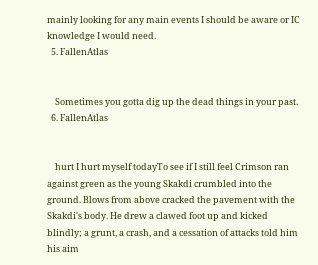mainly looking for any main events I should be aware or IC knowledge I would need.
  5. FallenAtlas


    Sometimes you gotta dig up the dead things in your past.
  6. FallenAtlas


    hurt I hurt myself todayTo see if I still feel Crimson ran against green as the young Skakdi crumbled into the ground. Blows from above cracked the pavement with the Skakdi's body. He drew a clawed foot up and kicked blindly; a grunt, a crash, and a cessation of attacks told him his aim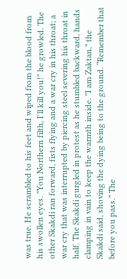was true. He scrambled to his feet and wiped from the blood from his swollen eyes. "You Northern filth, I'll kill you!" he growled. The other Skakdi ran forward, fists flying and a war cry in his throat; a war cry that was interrupted by piercing steel severing his throat in half. The Skakdi gurgled in protest as he stumbled backward, hands clamping in vain to keep the warmth inside. "I am Zaktan,” the Skakdi said, shoving the dying being to the ground. “Remember that before you pass.” The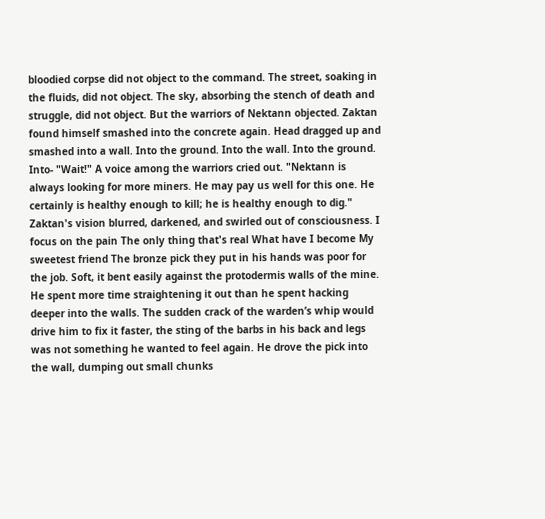bloodied corpse did not object to the command. The street, soaking in the fluids, did not object. The sky, absorbing the stench of death and struggle, did not object. But the warriors of Nektann objected. Zaktan found himself smashed into the concrete again. Head dragged up and smashed into a wall. Into the ground. Into the wall. Into the ground. Into- "Wait!" A voice among the warriors cried out. "Nektann is always looking for more miners. He may pay us well for this one. He certainly is healthy enough to kill; he is healthy enough to dig." Zaktan's vision blurred, darkened, and swirled out of consciousness. I focus on the pain The only thing that's real What have I become My sweetest friend The bronze pick they put in his hands was poor for the job. Soft, it bent easily against the protodermis walls of the mine. He spent more time straightening it out than he spent hacking deeper into the walls. The sudden crack of the warden’s whip would drive him to fix it faster, the sting of the barbs in his back and legs was not something he wanted to feel again. He drove the pick into the wall, dumping out small chunks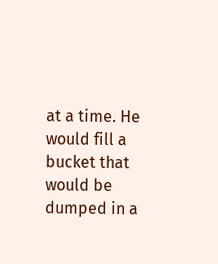at a time. He would fill a bucket that would be dumped in a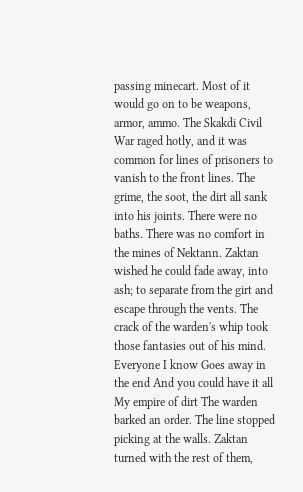passing minecart. Most of it would go on to be weapons, armor, ammo. The Skakdi Civil War raged hotly, and it was common for lines of prisoners to vanish to the front lines. The grime, the soot, the dirt all sank into his joints. There were no baths. There was no comfort in the mines of Nektann. Zaktan wished he could fade away, into ash; to separate from the girt and escape through the vents. The crack of the warden's whip took those fantasies out of his mind. Everyone I know Goes away in the end And you could have it all My empire of dirt The warden barked an order. The line stopped picking at the walls. Zaktan turned with the rest of them,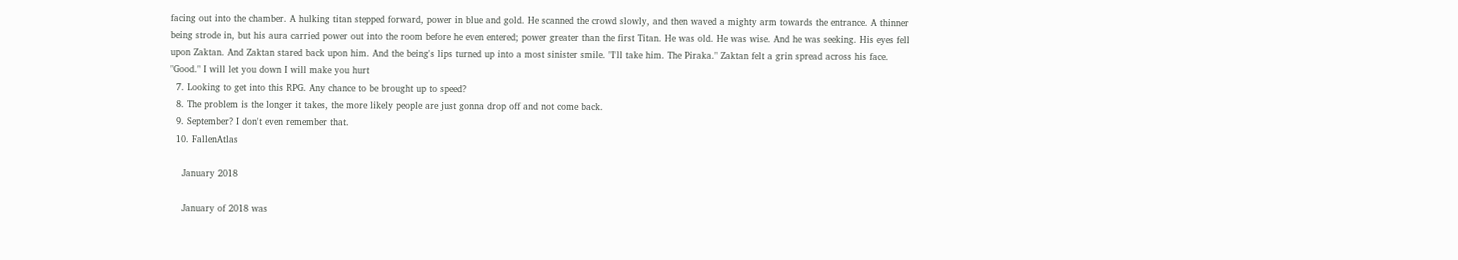facing out into the chamber. A hulking titan stepped forward, power in blue and gold. He scanned the crowd slowly, and then waved a mighty arm towards the entrance. A thinner being strode in, but his aura carried power out into the room before he even entered; power greater than the first Titan. He was old. He was wise. And he was seeking. His eyes fell upon Zaktan. And Zaktan stared back upon him. And the being's lips turned up into a most sinister smile. "I'll take him. The Piraka." Zaktan felt a grin spread across his face. "Good." I will let you down I will make you hurt
  7. Looking to get into this RPG. Any chance to be brought up to speed?
  8. The problem is the longer it takes, the more likely people are just gonna drop off and not come back.
  9. September? I don't even remember that.
  10. FallenAtlas

    January 2018

    January of 2018 was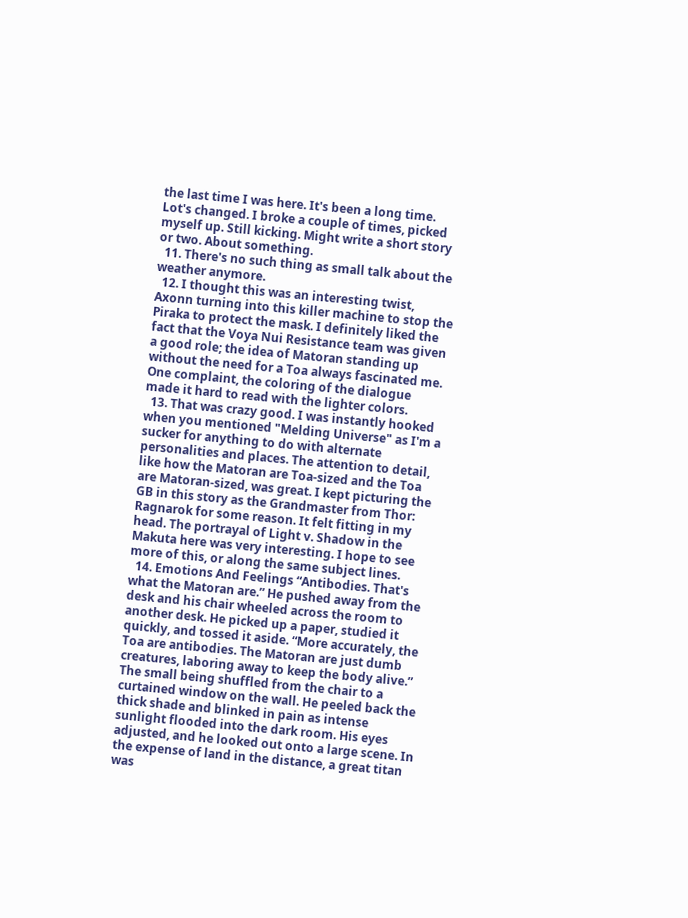the last time I was here. It's been a long time. Lot's changed. I broke a couple of times, picked myself up. Still kicking. Might write a short story or two. About something.
  11. There's no such thing as small talk about the weather anymore.
  12. I thought this was an interesting twist, Axonn turning into this killer machine to stop the Piraka to protect the mask. I definitely liked the fact that the Voya Nui Resistance team was given a good role; the idea of Matoran standing up without the need for a Toa always fascinated me. One complaint, the coloring of the dialogue made it hard to read with the lighter colors.
  13. That was crazy good. I was instantly hooked when you mentioned "Melding Universe" as I'm a sucker for anything to do with alternate personalities and places. The attention to detail, like how the Matoran are Toa-sized and the Toa are Matoran-sized, was great. I kept picturing the GB in this story as the Grandmaster from Thor: Ragnarok for some reason. It felt fitting in my head. The portrayal of Light v. Shadow in the Makuta here was very interesting. I hope to see more of this, or along the same subject lines.
  14. Emotions And Feelings “Antibodies. That's what the Matoran are.” He pushed away from the desk and his chair wheeled across the room to another desk. He picked up a paper, studied it quickly, and tossed it aside. “More accurately, the Toa are antibodies. The Matoran are just dumb creatures, laboring away to keep the body alive.” The small being shuffled from the chair to a curtained window on the wall. He peeled back the thick shade and blinked in pain as intense sunlight flooded into the dark room. His eyes adjusted, and he looked out onto a large scene. In the expense of land in the distance, a great titan was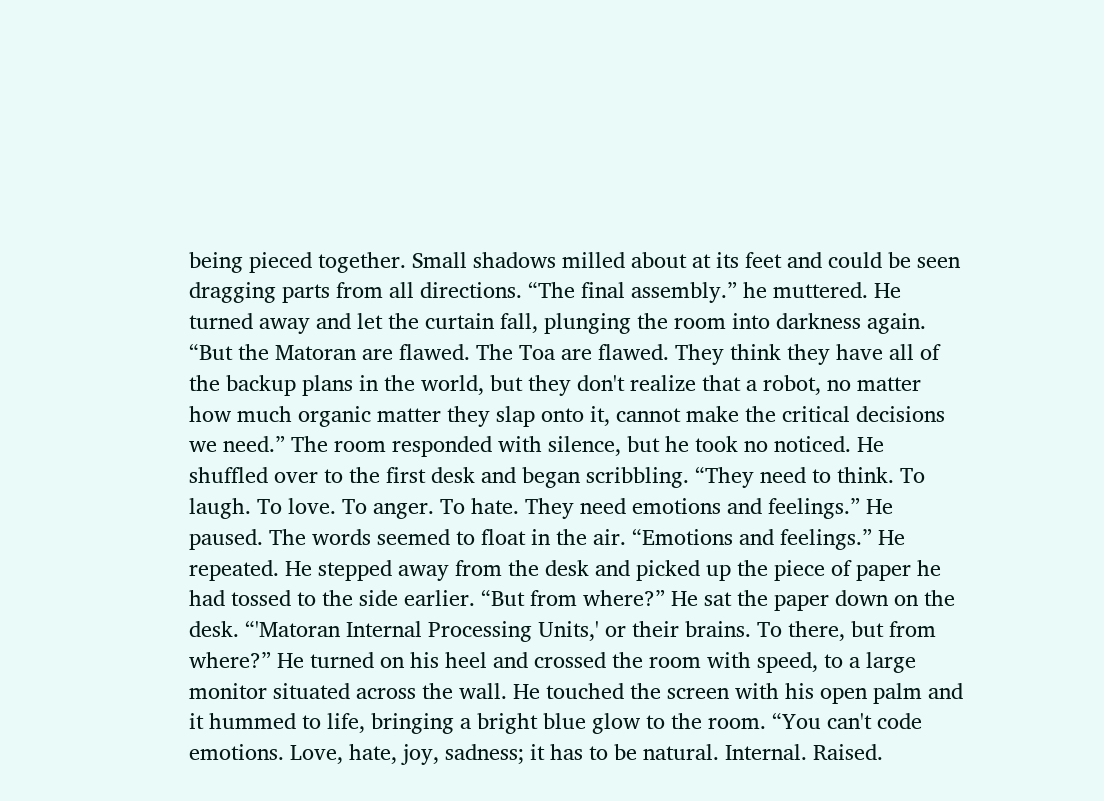being pieced together. Small shadows milled about at its feet and could be seen dragging parts from all directions. “The final assembly.” he muttered. He turned away and let the curtain fall, plunging the room into darkness again. “But the Matoran are flawed. The Toa are flawed. They think they have all of the backup plans in the world, but they don't realize that a robot, no matter how much organic matter they slap onto it, cannot make the critical decisions we need.” The room responded with silence, but he took no noticed. He shuffled over to the first desk and began scribbling. “They need to think. To laugh. To love. To anger. To hate. They need emotions and feelings.” He paused. The words seemed to float in the air. “Emotions and feelings.” He repeated. He stepped away from the desk and picked up the piece of paper he had tossed to the side earlier. “But from where?” He sat the paper down on the desk. “'Matoran Internal Processing Units,' or their brains. To there, but from where?” He turned on his heel and crossed the room with speed, to a large monitor situated across the wall. He touched the screen with his open palm and it hummed to life, bringing a bright blue glow to the room. “You can't code emotions. Love, hate, joy, sadness; it has to be natural. Internal. Raised.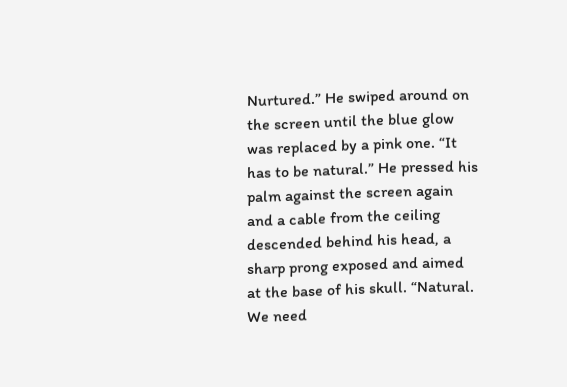Nurtured.” He swiped around on the screen until the blue glow was replaced by a pink one. “It has to be natural.” He pressed his palm against the screen again and a cable from the ceiling descended behind his head, a sharp prong exposed and aimed at the base of his skull. “Natural. We need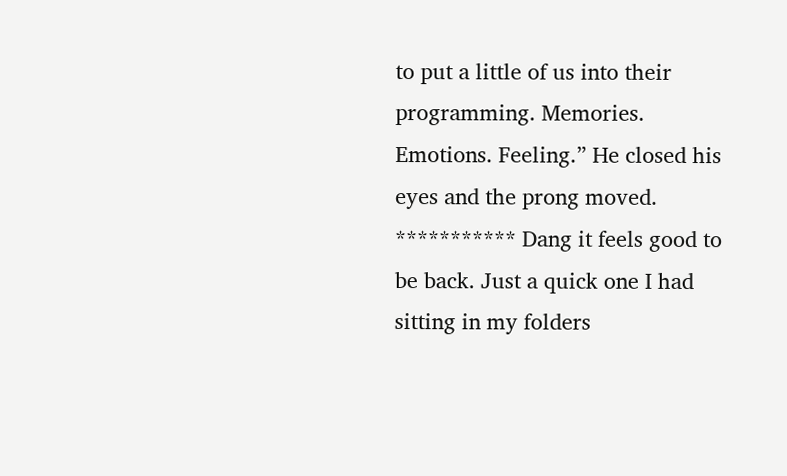to put a little of us into their programming. Memories. Emotions. Feeling.” He closed his eyes and the prong moved. *********** Dang it feels good to be back. Just a quick one I had sitting in my folders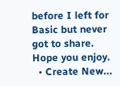before I left for Basic but never got to share. Hope you enjoy.
  • Create New...